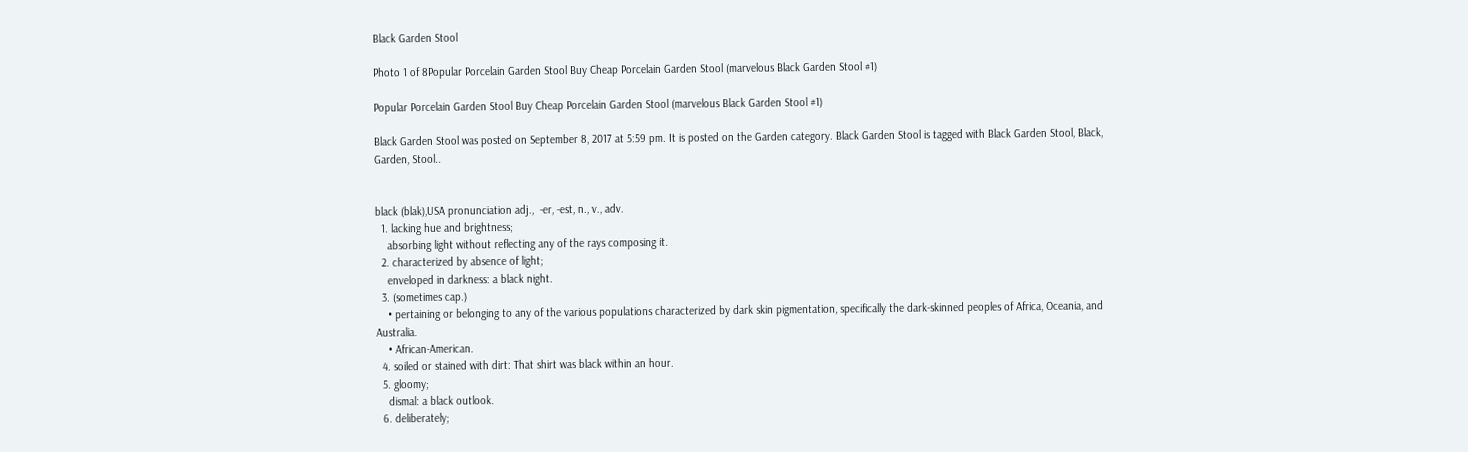Black Garden Stool

Photo 1 of 8Popular Porcelain Garden Stool Buy Cheap Porcelain Garden Stool (marvelous Black Garden Stool #1)

Popular Porcelain Garden Stool Buy Cheap Porcelain Garden Stool (marvelous Black Garden Stool #1)

Black Garden Stool was posted on September 8, 2017 at 5:59 pm. It is posted on the Garden category. Black Garden Stool is tagged with Black Garden Stool, Black, Garden, Stool..


black (blak),USA pronunciation adj.,  -er, -est, n., v., adv.
  1. lacking hue and brightness;
    absorbing light without reflecting any of the rays composing it.
  2. characterized by absence of light;
    enveloped in darkness: a black night.
  3. (sometimes cap.)
    • pertaining or belonging to any of the various populations characterized by dark skin pigmentation, specifically the dark-skinned peoples of Africa, Oceania, and Australia.
    • African-American.
  4. soiled or stained with dirt: That shirt was black within an hour.
  5. gloomy;
    dismal: a black outlook.
  6. deliberately;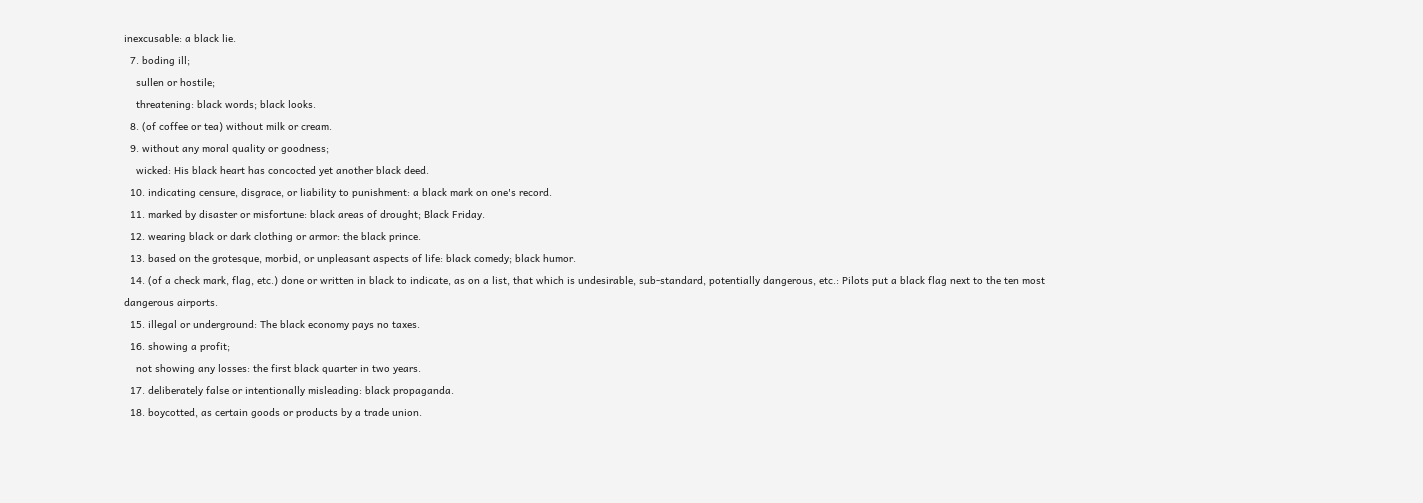inexcusable: a black lie.
  7. boding ill;
    sullen or hostile;
    threatening: black words; black looks.
  8. (of coffee or tea) without milk or cream.
  9. without any moral quality or goodness;
    wicked: His black heart has concocted yet another black deed.
  10. indicating censure, disgrace, or liability to punishment: a black mark on one's record.
  11. marked by disaster or misfortune: black areas of drought; Black Friday.
  12. wearing black or dark clothing or armor: the black prince.
  13. based on the grotesque, morbid, or unpleasant aspects of life: black comedy; black humor.
  14. (of a check mark, flag, etc.) done or written in black to indicate, as on a list, that which is undesirable, sub-standard, potentially dangerous, etc.: Pilots put a black flag next to the ten most dangerous airports.
  15. illegal or underground: The black economy pays no taxes.
  16. showing a profit;
    not showing any losses: the first black quarter in two years.
  17. deliberately false or intentionally misleading: black propaganda.
  18. boycotted, as certain goods or products by a trade union.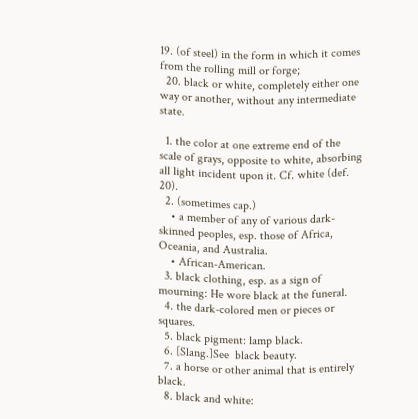19. (of steel) in the form in which it comes from the rolling mill or forge;
  20. black or white, completely either one way or another, without any intermediate state.

  1. the color at one extreme end of the scale of grays, opposite to white, absorbing all light incident upon it. Cf. white (def. 20).
  2. (sometimes cap.)
    • a member of any of various dark-skinned peoples, esp. those of Africa, Oceania, and Australia.
    • African-American.
  3. black clothing, esp. as a sign of mourning: He wore black at the funeral.
  4. the dark-colored men or pieces or squares.
  5. black pigment: lamp black.
  6. [Slang.]See  black beauty.
  7. a horse or other animal that is entirely black.
  8. black and white: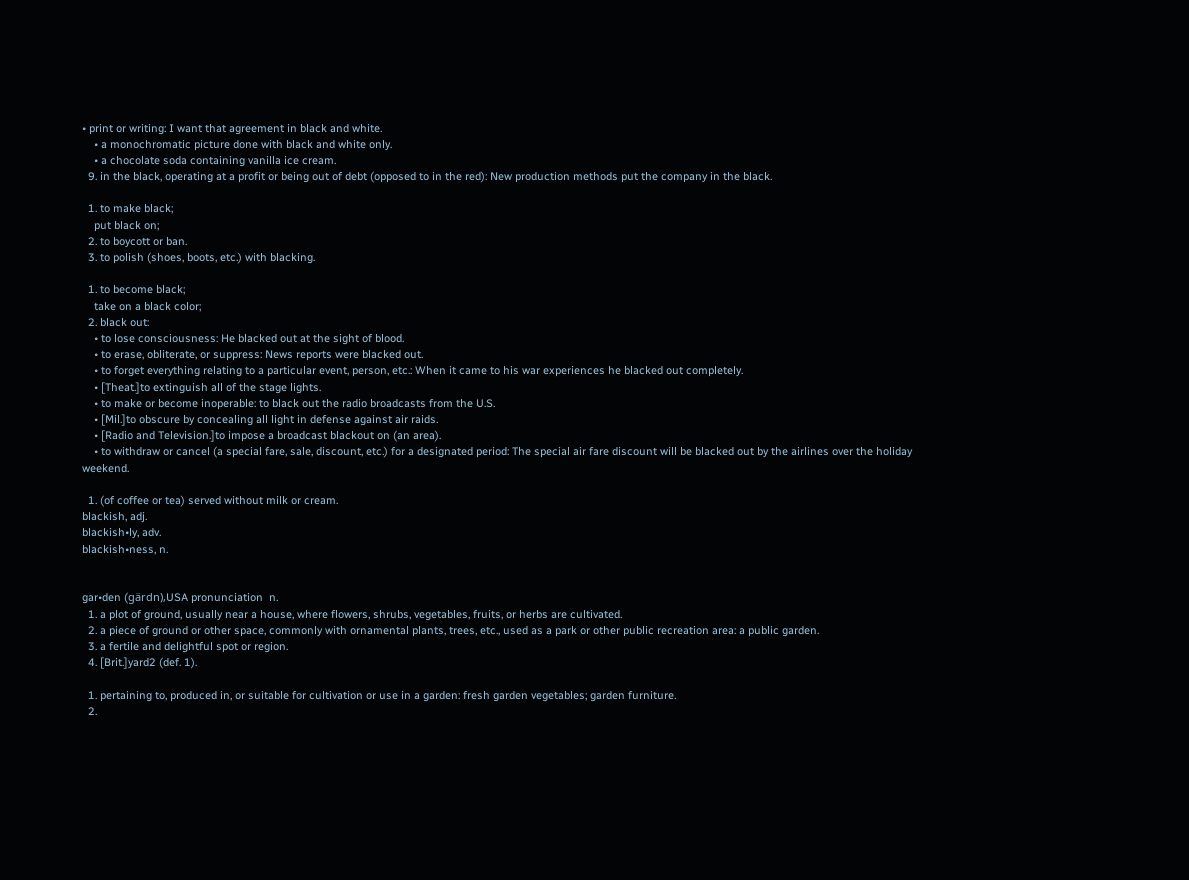• print or writing: I want that agreement in black and white.
    • a monochromatic picture done with black and white only.
    • a chocolate soda containing vanilla ice cream.
  9. in the black, operating at a profit or being out of debt (opposed to in the red): New production methods put the company in the black.

  1. to make black;
    put black on;
  2. to boycott or ban.
  3. to polish (shoes, boots, etc.) with blacking.

  1. to become black;
    take on a black color;
  2. black out:
    • to lose consciousness: He blacked out at the sight of blood.
    • to erase, obliterate, or suppress: News reports were blacked out.
    • to forget everything relating to a particular event, person, etc.: When it came to his war experiences he blacked out completely.
    • [Theat.]to extinguish all of the stage lights.
    • to make or become inoperable: to black out the radio broadcasts from the U.S.
    • [Mil.]to obscure by concealing all light in defense against air raids.
    • [Radio and Television.]to impose a broadcast blackout on (an area).
    • to withdraw or cancel (a special fare, sale, discount, etc.) for a designated period: The special air fare discount will be blacked out by the airlines over the holiday weekend.

  1. (of coffee or tea) served without milk or cream.
blackish, adj.
blackish•ly, adv.
blackish•ness, n.


gar•den (gärdn),USA pronunciation  n.
  1. a plot of ground, usually near a house, where flowers, shrubs, vegetables, fruits, or herbs are cultivated.
  2. a piece of ground or other space, commonly with ornamental plants, trees, etc., used as a park or other public recreation area: a public garden.
  3. a fertile and delightful spot or region.
  4. [Brit.]yard2 (def. 1).

  1. pertaining to, produced in, or suitable for cultivation or use in a garden: fresh garden vegetables; garden furniture.
  2.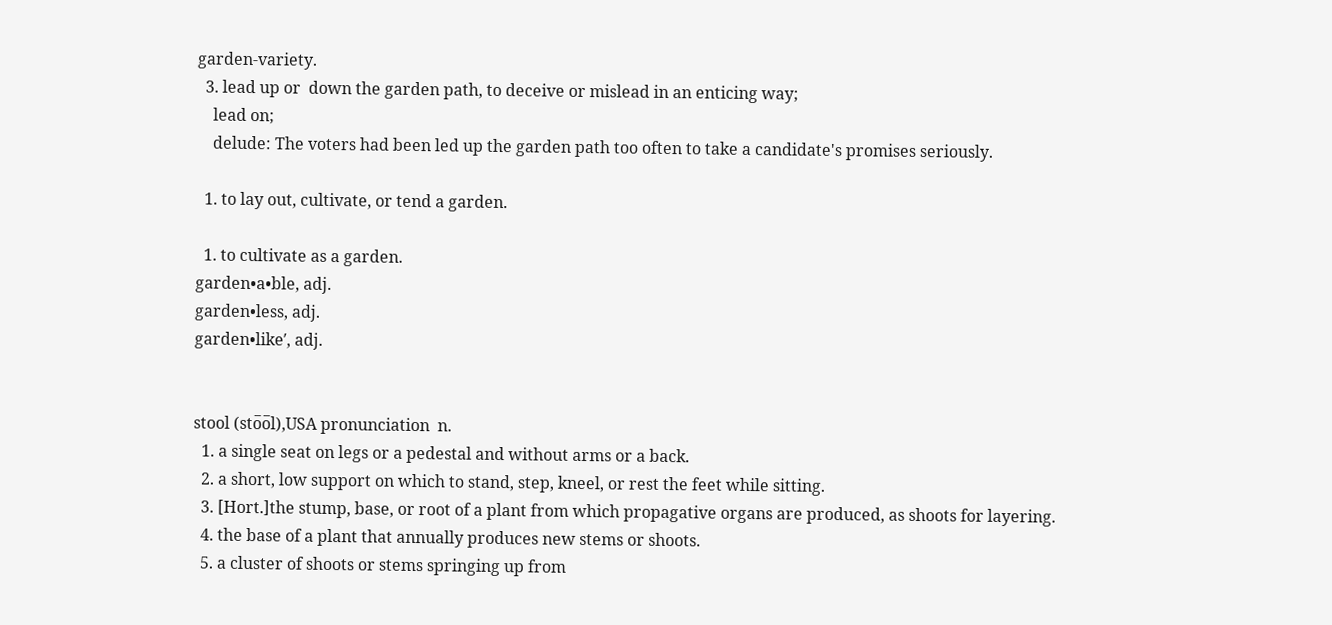garden-variety.
  3. lead up or  down the garden path, to deceive or mislead in an enticing way;
    lead on;
    delude: The voters had been led up the garden path too often to take a candidate's promises seriously.

  1. to lay out, cultivate, or tend a garden.

  1. to cultivate as a garden.
garden•a•ble, adj.
garden•less, adj.
garden•like′, adj.


stool (sto̅o̅l),USA pronunciation  n.
  1. a single seat on legs or a pedestal and without arms or a back.
  2. a short, low support on which to stand, step, kneel, or rest the feet while sitting.
  3. [Hort.]the stump, base, or root of a plant from which propagative organs are produced, as shoots for layering.
  4. the base of a plant that annually produces new stems or shoots.
  5. a cluster of shoots or stems springing up from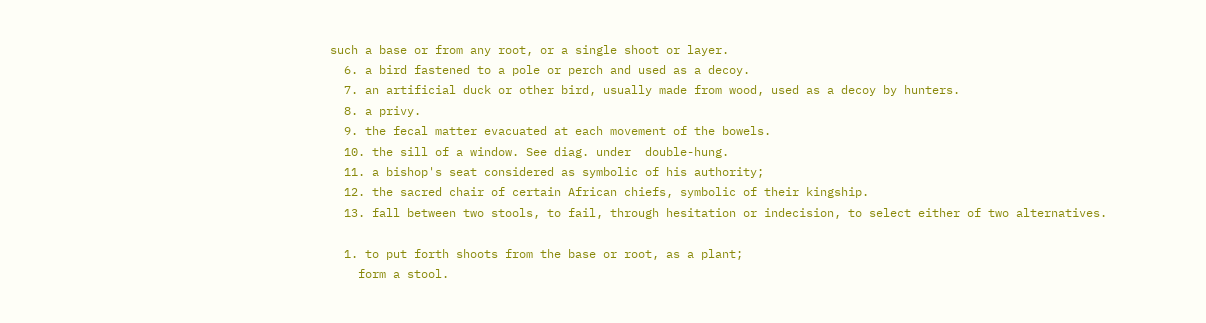such a base or from any root, or a single shoot or layer.
  6. a bird fastened to a pole or perch and used as a decoy.
  7. an artificial duck or other bird, usually made from wood, used as a decoy by hunters.
  8. a privy.
  9. the fecal matter evacuated at each movement of the bowels.
  10. the sill of a window. See diag. under  double-hung.
  11. a bishop's seat considered as symbolic of his authority;
  12. the sacred chair of certain African chiefs, symbolic of their kingship.
  13. fall between two stools, to fail, through hesitation or indecision, to select either of two alternatives.

  1. to put forth shoots from the base or root, as a plant;
    form a stool.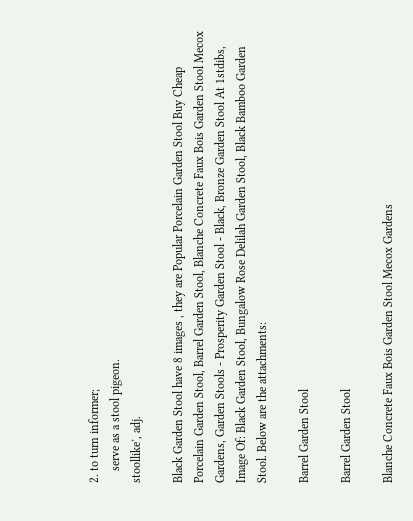2. to turn informer;
    serve as a stool pigeon.
stoollike′, adj.

Black Garden Stool have 8 images , they are Popular Porcelain Garden Stool Buy Cheap Porcelain Garden Stool, Barrel Garden Stool, Blanche Concrete Faux Bois Garden Stool Mecox Gardens, Garden Stools - Prosperity Garden Stool - Black, Bronze Garden Stool At 1stdibs, Image Of: Black Garden Stool, Bungalow Rose Delilah Garden Stool, Black Bamboo Garden Stool. Below are the attachments:

Barrel Garden Stool

Barrel Garden Stool

Blanche Concrete Faux Bois Garden Stool Mecox Gardens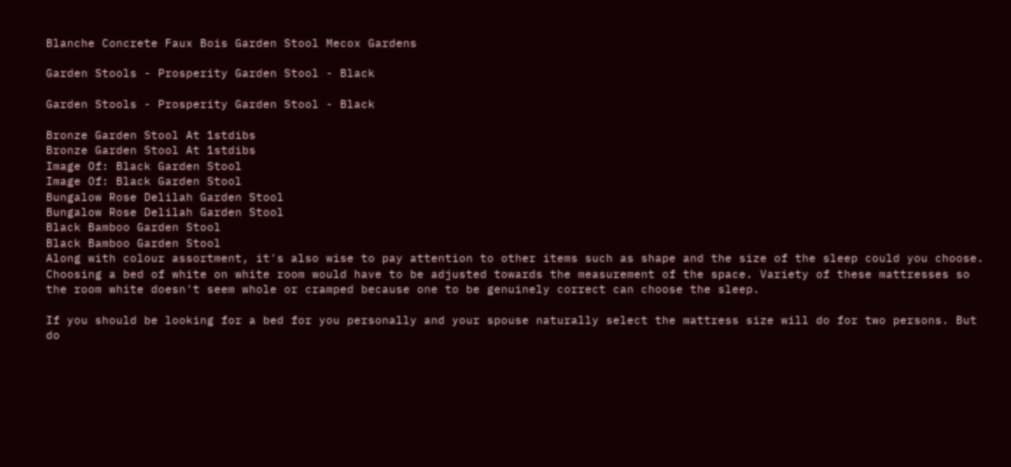Blanche Concrete Faux Bois Garden Stool Mecox Gardens

Garden Stools - Prosperity Garden Stool - Black

Garden Stools - Prosperity Garden Stool - Black

Bronze Garden Stool At 1stdibs
Bronze Garden Stool At 1stdibs
Image Of: Black Garden Stool
Image Of: Black Garden Stool
Bungalow Rose Delilah Garden Stool
Bungalow Rose Delilah Garden Stool
Black Bamboo Garden Stool
Black Bamboo Garden Stool
Along with colour assortment, it's also wise to pay attention to other items such as shape and the size of the sleep could you choose. Choosing a bed of white on white room would have to be adjusted towards the measurement of the space. Variety of these mattresses so the room white doesn't seem whole or cramped because one to be genuinely correct can choose the sleep.

If you should be looking for a bed for you personally and your spouse naturally select the mattress size will do for two persons. But do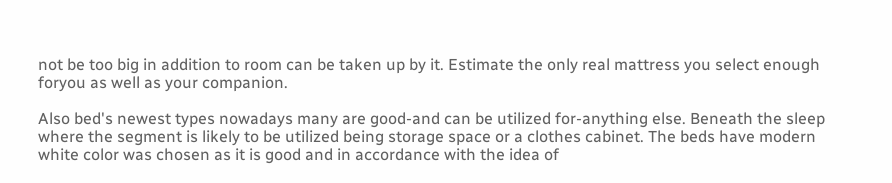not be too big in addition to room can be taken up by it. Estimate the only real mattress you select enough foryou as well as your companion.

Also bed's newest types nowadays many are good-and can be utilized for-anything else. Beneath the sleep where the segment is likely to be utilized being storage space or a clothes cabinet. The beds have modern white color was chosen as it is good and in accordance with the idea of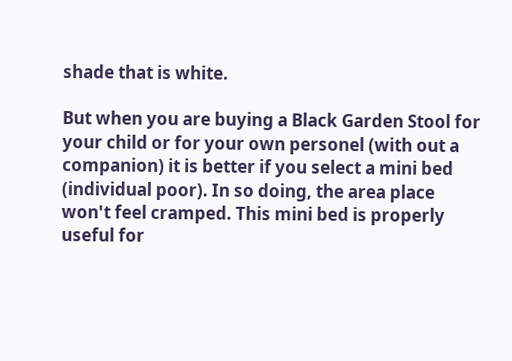shade that is white.

But when you are buying a Black Garden Stool for your child or for your own personel (with out a companion) it is better if you select a mini bed (individual poor). In so doing, the area place won't feel cramped. This mini bed is properly useful for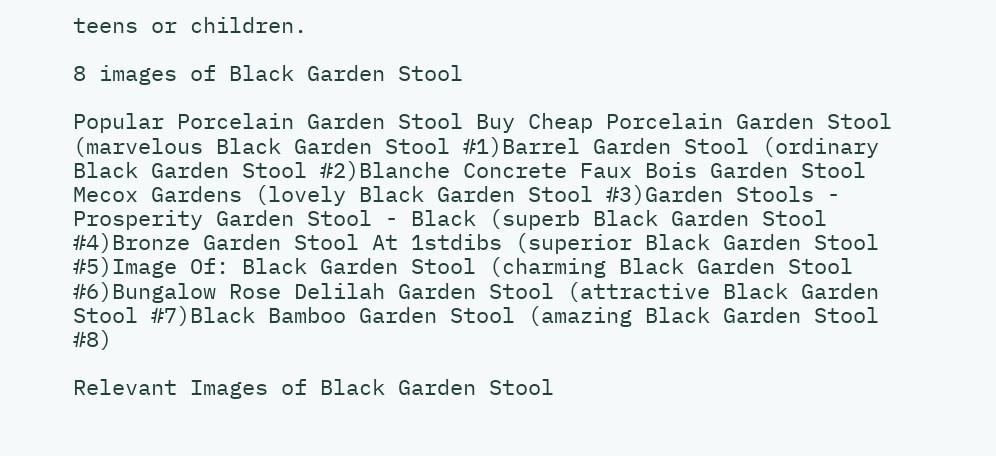teens or children.

8 images of Black Garden Stool

Popular Porcelain Garden Stool Buy Cheap Porcelain Garden Stool (marvelous Black Garden Stool #1)Barrel Garden Stool (ordinary Black Garden Stool #2)Blanche Concrete Faux Bois Garden Stool Mecox Gardens (lovely Black Garden Stool #3)Garden Stools - Prosperity Garden Stool - Black (superb Black Garden Stool #4)Bronze Garden Stool At 1stdibs (superior Black Garden Stool #5)Image Of: Black Garden Stool (charming Black Garden Stool #6)Bungalow Rose Delilah Garden Stool (attractive Black Garden Stool #7)Black Bamboo Garden Stool (amazing Black Garden Stool #8)

Relevant Images of Black Garden Stool